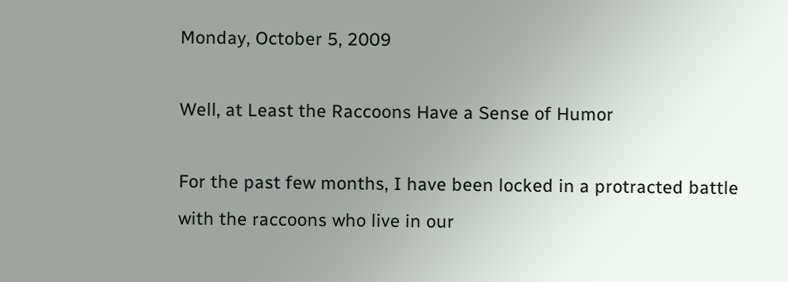Monday, October 5, 2009

Well, at Least the Raccoons Have a Sense of Humor

For the past few months, I have been locked in a protracted battle with the raccoons who live in our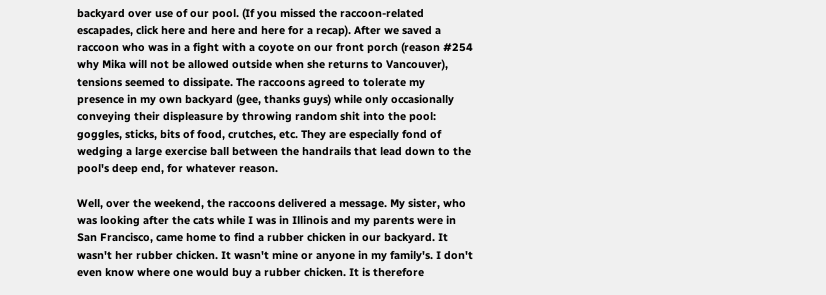backyard over use of our pool. (If you missed the raccoon-related escapades, click here and here and here for a recap). After we saved a raccoon who was in a fight with a coyote on our front porch (reason #254 why Mika will not be allowed outside when she returns to Vancouver), tensions seemed to dissipate. The raccoons agreed to tolerate my presence in my own backyard (gee, thanks guys) while only occasionally conveying their displeasure by throwing random shit into the pool: goggles, sticks, bits of food, crutches, etc. They are especially fond of wedging a large exercise ball between the handrails that lead down to the pool's deep end, for whatever reason.

Well, over the weekend, the raccoons delivered a message. My sister, who was looking after the cats while I was in Illinois and my parents were in San Francisco, came home to find a rubber chicken in our backyard. It wasn't her rubber chicken. It wasn't mine or anyone in my family's. I don't even know where one would buy a rubber chicken. It is therefore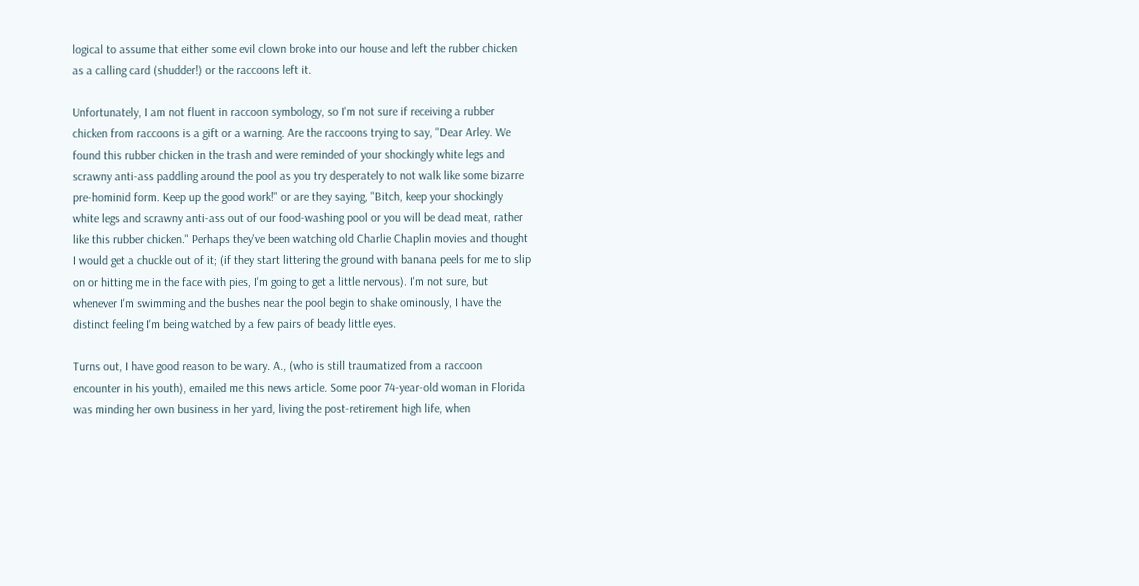logical to assume that either some evil clown broke into our house and left the rubber chicken as a calling card (shudder!) or the raccoons left it.

Unfortunately, I am not fluent in raccoon symbology, so I'm not sure if receiving a rubber chicken from raccoons is a gift or a warning. Are the raccoons trying to say, "Dear Arley. We found this rubber chicken in the trash and were reminded of your shockingly white legs and scrawny anti-ass paddling around the pool as you try desperately to not walk like some bizarre pre-hominid form. Keep up the good work!" or are they saying, "Bitch, keep your shockingly white legs and scrawny anti-ass out of our food-washing pool or you will be dead meat, rather like this rubber chicken." Perhaps they've been watching old Charlie Chaplin movies and thought I would get a chuckle out of it; (if they start littering the ground with banana peels for me to slip on or hitting me in the face with pies, I'm going to get a little nervous). I'm not sure, but whenever I'm swimming and the bushes near the pool begin to shake ominously, I have the distinct feeling I'm being watched by a few pairs of beady little eyes.

Turns out, I have good reason to be wary. A., (who is still traumatized from a raccoon encounter in his youth), emailed me this news article. Some poor 74-year-old woman in Florida was minding her own business in her yard, living the post-retirement high life, when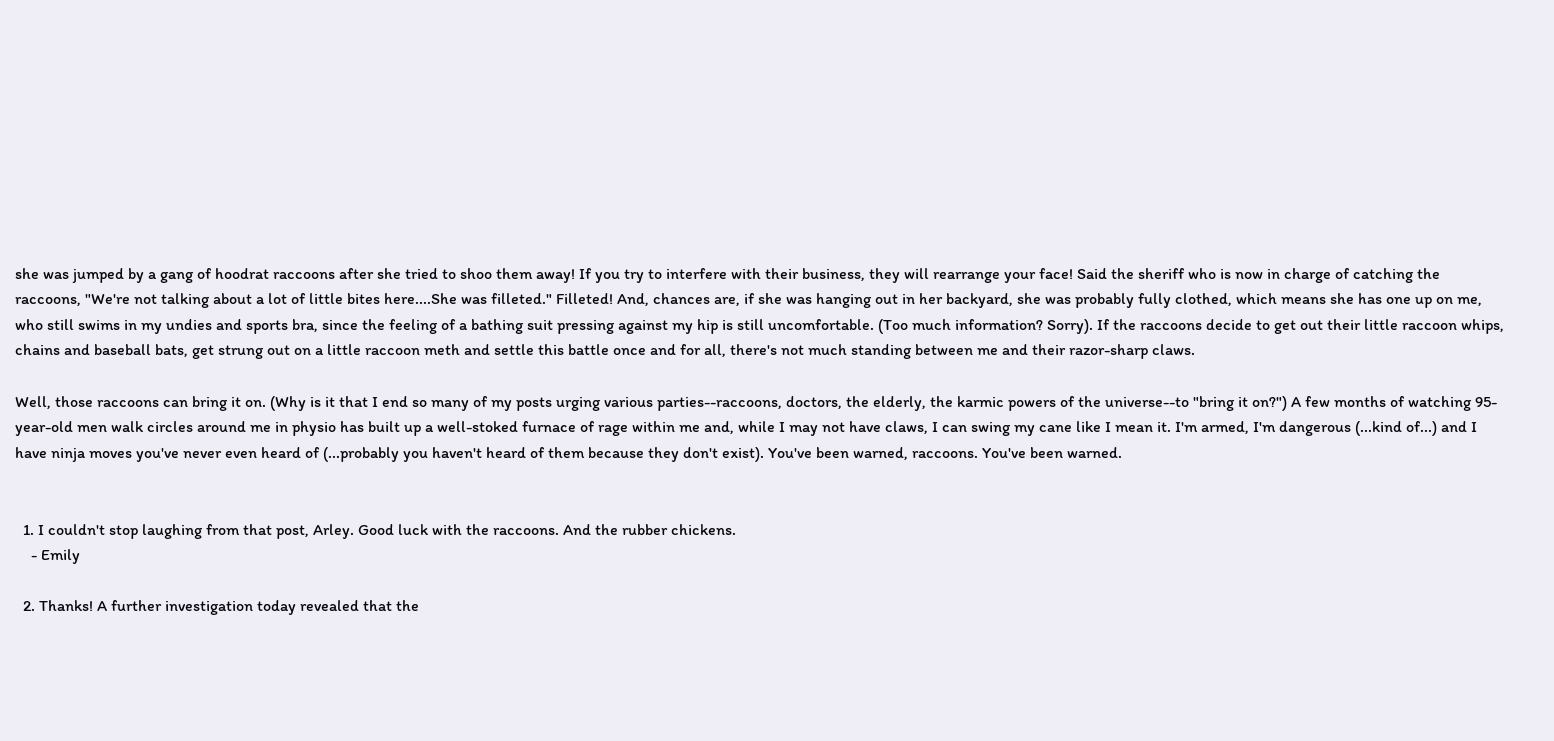she was jumped by a gang of hoodrat raccoons after she tried to shoo them away! If you try to interfere with their business, they will rearrange your face! Said the sheriff who is now in charge of catching the raccoons, "We're not talking about a lot of little bites here....She was filleted." Filleted! And, chances are, if she was hanging out in her backyard, she was probably fully clothed, which means she has one up on me, who still swims in my undies and sports bra, since the feeling of a bathing suit pressing against my hip is still uncomfortable. (Too much information? Sorry). If the raccoons decide to get out their little raccoon whips, chains and baseball bats, get strung out on a little raccoon meth and settle this battle once and for all, there's not much standing between me and their razor-sharp claws.

Well, those raccoons can bring it on. (Why is it that I end so many of my posts urging various parties--raccoons, doctors, the elderly, the karmic powers of the universe--to "bring it on?") A few months of watching 95-year-old men walk circles around me in physio has built up a well-stoked furnace of rage within me and, while I may not have claws, I can swing my cane like I mean it. I'm armed, I'm dangerous (...kind of...) and I have ninja moves you've never even heard of (...probably you haven't heard of them because they don't exist). You've been warned, raccoons. You've been warned.


  1. I couldn't stop laughing from that post, Arley. Good luck with the raccoons. And the rubber chickens.
    - Emily

  2. Thanks! A further investigation today revealed that the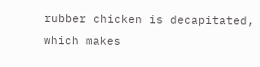rubber chicken is decapitated, which makes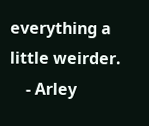everything a little weirder.
    - Arley